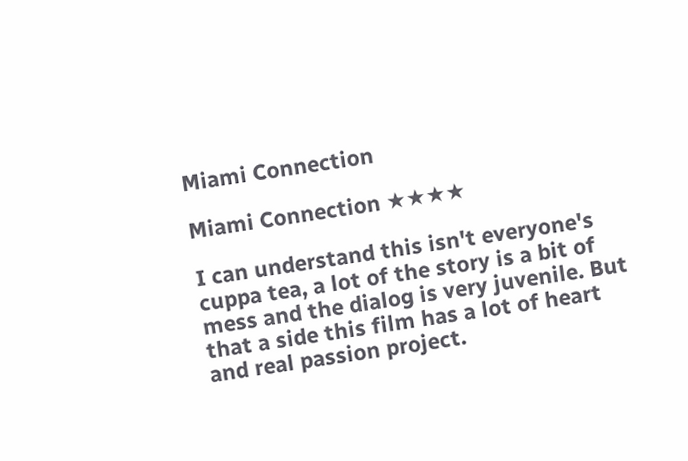Miami Connection

Miami Connection ★★★★

I can understand this isn't everyone's cuppa tea, a lot of the story is a bit of mess and the dialog is very juvenile. But that a side this film has a lot of heart and real passion project.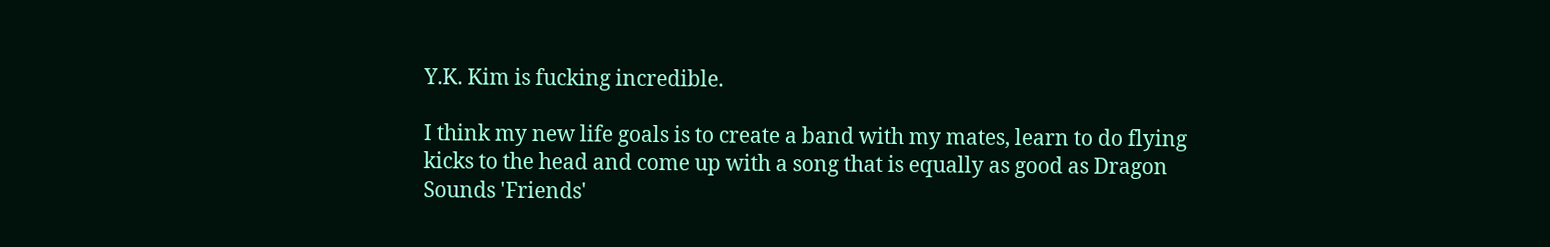Y.K. Kim is fucking incredible.

I think my new life goals is to create a band with my mates, learn to do flying kicks to the head and come up with a song that is equally as good as Dragon Sounds 'Friends'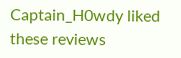Captain_H0wdy liked these reviews